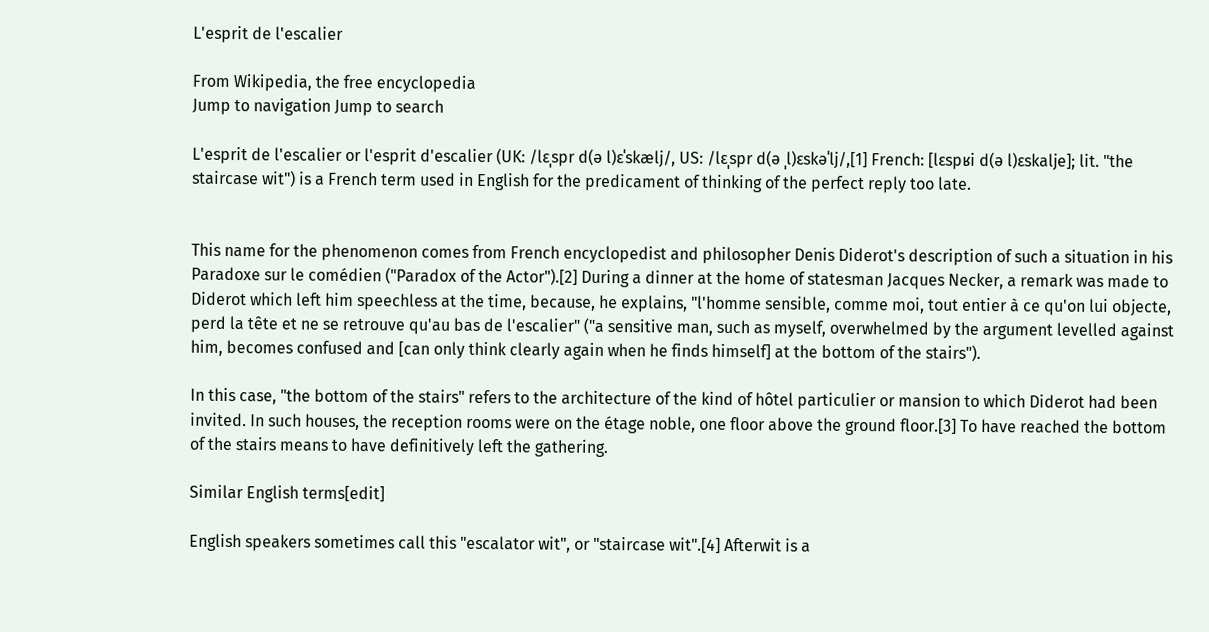L'esprit de l'escalier

From Wikipedia, the free encyclopedia
Jump to navigation Jump to search

L'esprit de l'escalier or l'esprit d'escalier (UK: /lɛˌspr d(ə l)ɛˈskælj/, US: /lɛˌspr d(ə ˌl)ɛskəˈlj/,[1] French: [lɛspʁi d(ə l)ɛskalje]; lit. "the staircase wit") is a French term used in English for the predicament of thinking of the perfect reply too late.


This name for the phenomenon comes from French encyclopedist and philosopher Denis Diderot's description of such a situation in his Paradoxe sur le comédien ("Paradox of the Actor").[2] During a dinner at the home of statesman Jacques Necker, a remark was made to Diderot which left him speechless at the time, because, he explains, "l'homme sensible, comme moi, tout entier à ce qu'on lui objecte, perd la tête et ne se retrouve qu'au bas de l'escalier" ("a sensitive man, such as myself, overwhelmed by the argument levelled against him, becomes confused and [can only think clearly again when he finds himself] at the bottom of the stairs").

In this case, "the bottom of the stairs" refers to the architecture of the kind of hôtel particulier or mansion to which Diderot had been invited. In such houses, the reception rooms were on the étage noble, one floor above the ground floor.[3] To have reached the bottom of the stairs means to have definitively left the gathering.

Similar English terms[edit]

English speakers sometimes call this "escalator wit", or "staircase wit".[4] Afterwit is a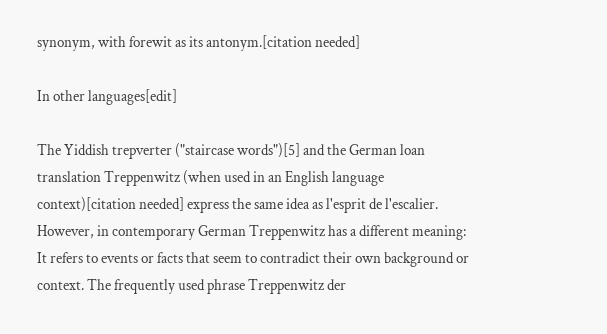synonym, with forewit as its antonym.[citation needed]

In other languages[edit]

The Yiddish trepverter ("staircase words")[5] and the German loan translation Treppenwitz (when used in an English language context)[citation needed] express the same idea as l'esprit de l'escalier. However, in contemporary German Treppenwitz has a different meaning: It refers to events or facts that seem to contradict their own background or context. The frequently used phrase Treppenwitz der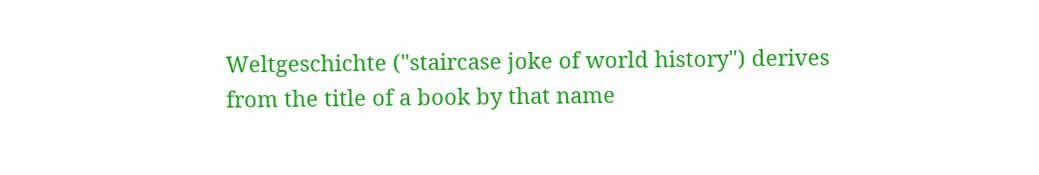Weltgeschichte ("staircase joke of world history") derives from the title of a book by that name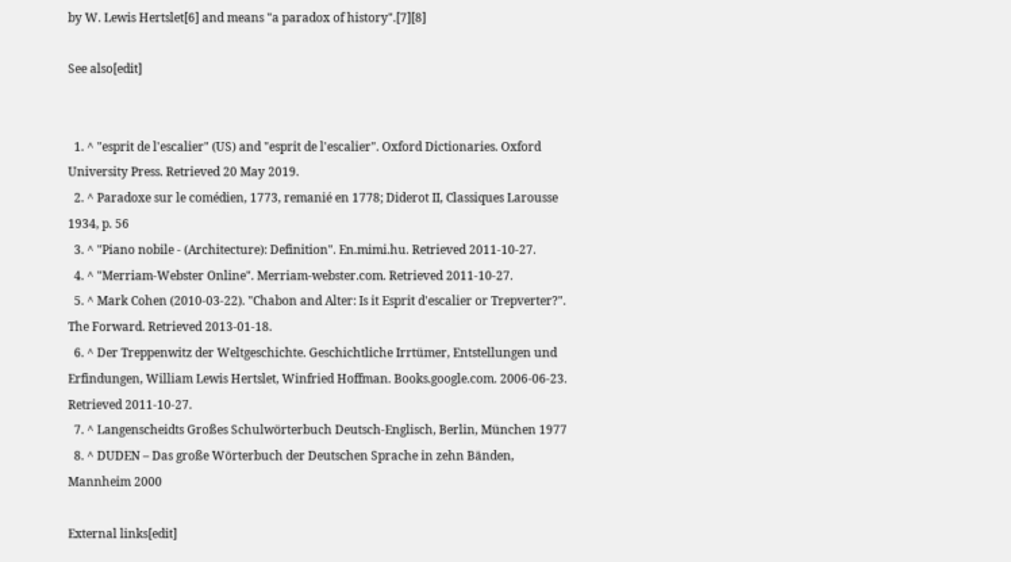by W. Lewis Hertslet[6] and means "a paradox of history".[7][8]

See also[edit]


  1. ^ "esprit de l'escalier" (US) and "esprit de l'escalier". Oxford Dictionaries. Oxford University Press. Retrieved 20 May 2019.
  2. ^ Paradoxe sur le comédien, 1773, remanié en 1778; Diderot II, Classiques Larousse 1934, p. 56
  3. ^ "Piano nobile - (Architecture): Definition". En.mimi.hu. Retrieved 2011-10-27.
  4. ^ "Merriam-Webster Online". Merriam-webster.com. Retrieved 2011-10-27.
  5. ^ Mark Cohen (2010-03-22). "Chabon and Alter: Is it Esprit d'escalier or Trepverter?". The Forward. Retrieved 2013-01-18.
  6. ^ Der Treppenwitz der Weltgeschichte. Geschichtliche Irrtümer, Entstellungen und Erfindungen, William Lewis Hertslet, Winfried Hoffman. Books.google.com. 2006-06-23. Retrieved 2011-10-27.
  7. ^ Langenscheidts Großes Schulwörterbuch Deutsch-Englisch, Berlin, München 1977
  8. ^ DUDEN – Das große Wörterbuch der Deutschen Sprache in zehn Bänden, Mannheim 2000

External links[edit]